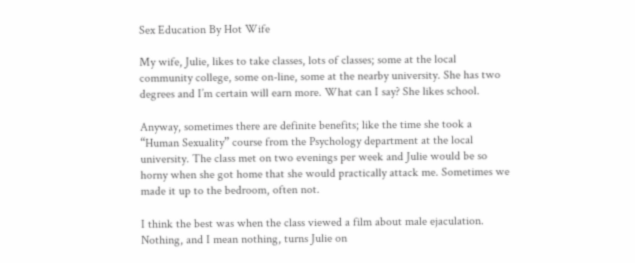Sex Education By Hot Wife

My wife, Julie, likes to take classes, lots of classes; some at the local community college, some on-line, some at the nearby university. She has two degrees and I’m certain will earn more. What can I say? She likes school.

Anyway, sometimes there are definite benefits; like the time she took a “Human Sexuality” course from the Psychology department at the local university. The class met on two evenings per week and Julie would be so horny when she got home that she would practically attack me. Sometimes we made it up to the bedroom, often not.

I think the best was when the class viewed a film about male ejaculation. Nothing, and I mean nothing, turns Julie on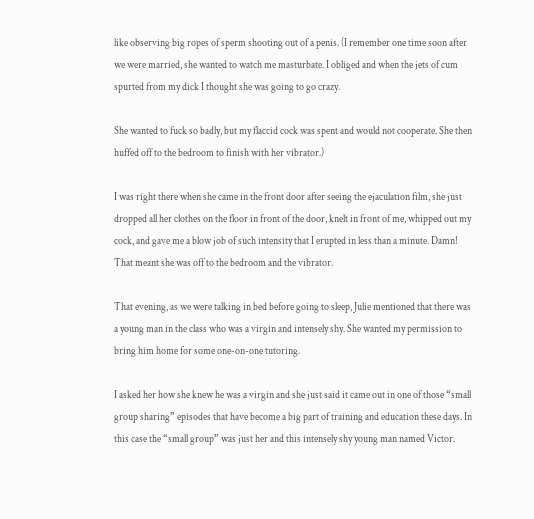like observing big ropes of sperm shooting out of a penis. (I remember one time soon after we were married, she wanted to watch me masturbate. I obliged and when the jets of cum spurted from my dick I thought she was going to go crazy.

She wanted to fuck so badly, but my flaccid cock was spent and would not cooperate. She then huffed off to the bedroom to finish with her vibrator.)

I was right there when she came in the front door after seeing the ejaculation film, she just dropped all her clothes on the floor in front of the door, knelt in front of me, whipped out my cock, and gave me a blow job of such intensity that I erupted in less than a minute. Damn! That meant she was off to the bedroom and the vibrator.

That evening, as we were talking in bed before going to sleep, Julie mentioned that there was a young man in the class who was a virgin and intensely shy. She wanted my permission to bring him home for some one-on-one tutoring.

I asked her how she knew he was a virgin and she just said it came out in one of those “small group sharing” episodes that have become a big part of training and education these days. In this case the “small group” was just her and this intensely shy young man named Victor.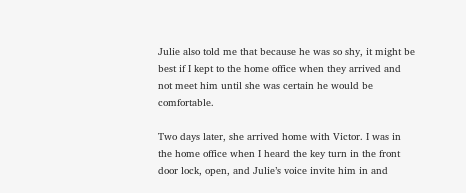Julie also told me that because he was so shy, it might be best if I kept to the home office when they arrived and not meet him until she was certain he would be comfortable.

Two days later, she arrived home with Victor. I was in the home office when I heard the key turn in the front door lock, open, and Julie’s voice invite him in and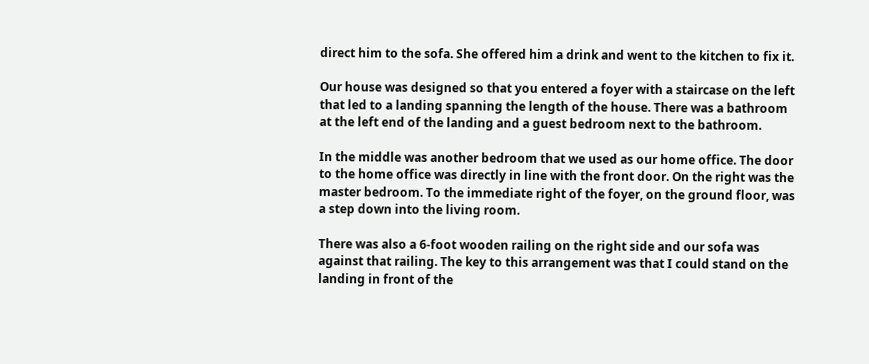direct him to the sofa. She offered him a drink and went to the kitchen to fix it.

Our house was designed so that you entered a foyer with a staircase on the left that led to a landing spanning the length of the house. There was a bathroom at the left end of the landing and a guest bedroom next to the bathroom.

In the middle was another bedroom that we used as our home office. The door to the home office was directly in line with the front door. On the right was the master bedroom. To the immediate right of the foyer, on the ground floor, was a step down into the living room.

There was also a 6-foot wooden railing on the right side and our sofa was against that railing. The key to this arrangement was that I could stand on the landing in front of the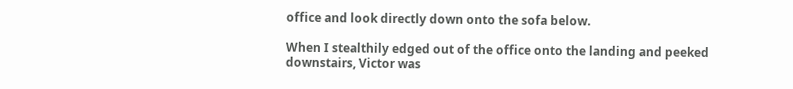office and look directly down onto the sofa below.

When I stealthily edged out of the office onto the landing and peeked downstairs, Victor was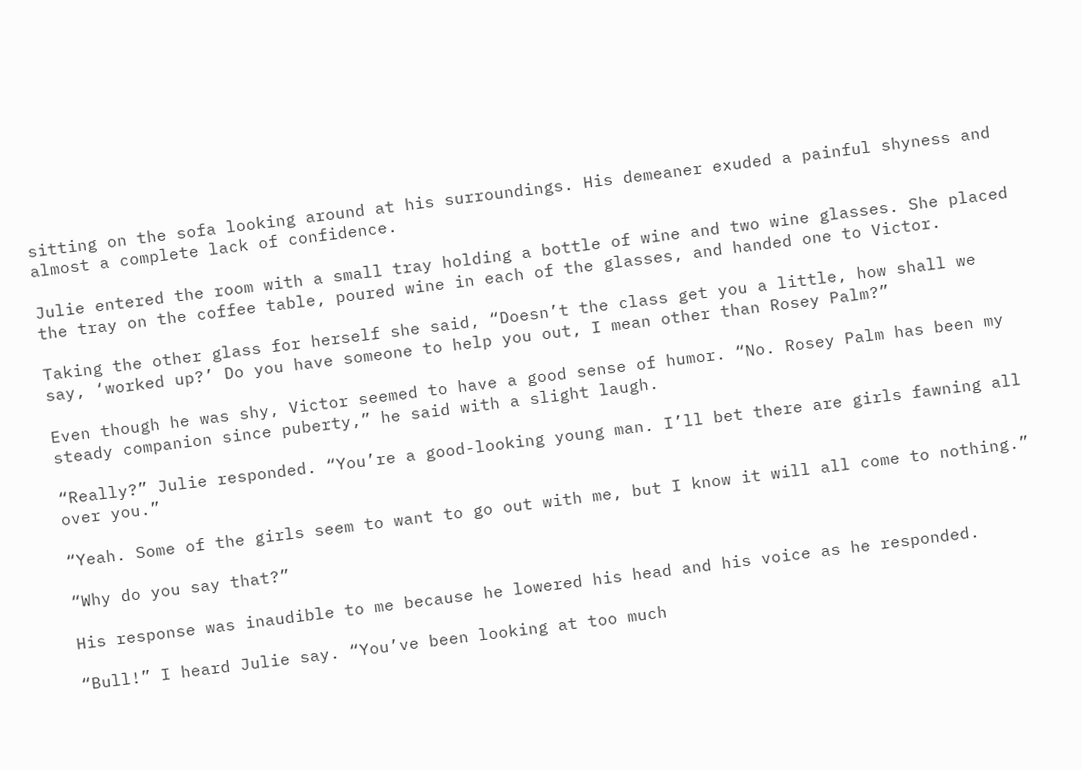sitting on the sofa looking around at his surroundings. His demeaner exuded a painful shyness and almost a complete lack of confidence.

Julie entered the room with a small tray holding a bottle of wine and two wine glasses. She placed the tray on the coffee table, poured wine in each of the glasses, and handed one to Victor.

Taking the other glass for herself she said, “Doesn’t the class get you a little, how shall we say, ‘worked up?’ Do you have someone to help you out, I mean other than Rosey Palm?”

Even though he was shy, Victor seemed to have a good sense of humor. “No. Rosey Palm has been my steady companion since puberty,” he said with a slight laugh.

“Really?” Julie responded. “You’re a good-looking young man. I’ll bet there are girls fawning all over you.”

“Yeah. Some of the girls seem to want to go out with me, but I know it will all come to nothing.”

“Why do you say that?”

His response was inaudible to me because he lowered his head and his voice as he responded.

“Bull!” I heard Julie say. “You’ve been looking at too much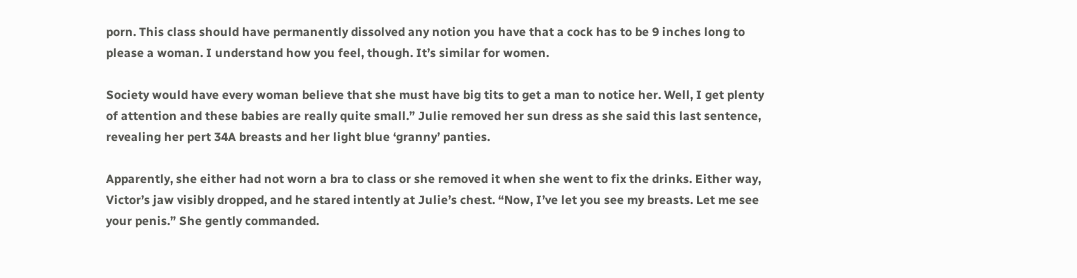porn. This class should have permanently dissolved any notion you have that a cock has to be 9 inches long to please a woman. I understand how you feel, though. It’s similar for women.

Society would have every woman believe that she must have big tits to get a man to notice her. Well, I get plenty of attention and these babies are really quite small.” Julie removed her sun dress as she said this last sentence, revealing her pert 34A breasts and her light blue ‘granny’ panties.

Apparently, she either had not worn a bra to class or she removed it when she went to fix the drinks. Either way, Victor’s jaw visibly dropped, and he stared intently at Julie’s chest. “Now, I’ve let you see my breasts. Let me see your penis.” She gently commanded.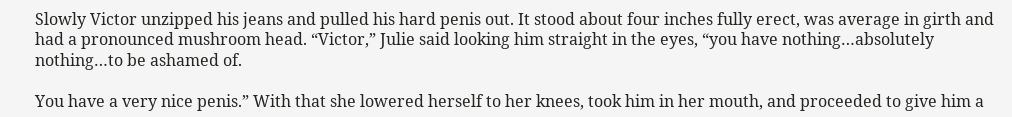Slowly Victor unzipped his jeans and pulled his hard penis out. It stood about four inches fully erect, was average in girth and had a pronounced mushroom head. “Victor,” Julie said looking him straight in the eyes, “you have nothing…absolutely nothing…to be ashamed of.

You have a very nice penis.” With that she lowered herself to her knees, took him in her mouth, and proceeded to give him a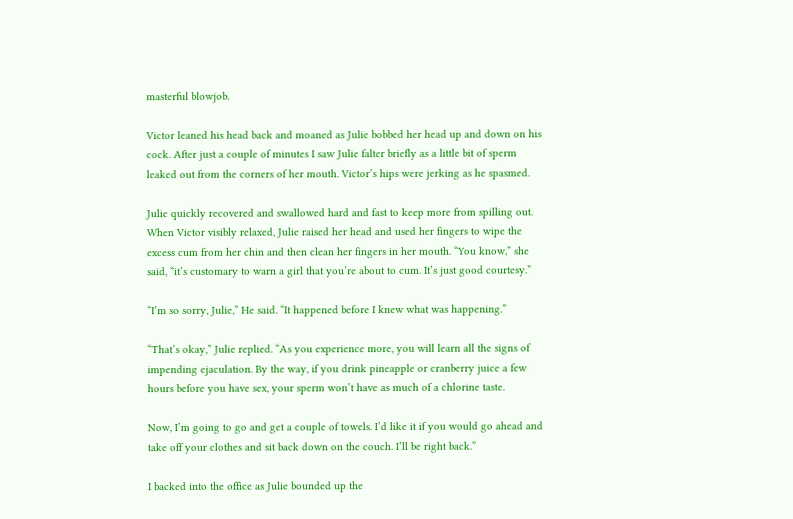masterful blowjob.

Victor leaned his head back and moaned as Julie bobbed her head up and down on his cock. After just a couple of minutes I saw Julie falter briefly as a little bit of sperm leaked out from the corners of her mouth. Victor’s hips were jerking as he spasmed.

Julie quickly recovered and swallowed hard and fast to keep more from spilling out. When Victor visibly relaxed, Julie raised her head and used her fingers to wipe the excess cum from her chin and then clean her fingers in her mouth. “You know,” she said, “it’s customary to warn a girl that you’re about to cum. It’s just good courtesy.”

“I’m so sorry, Julie,” He said. “It happened before I knew what was happening.”

“That’s okay,” Julie replied. “As you experience more, you will learn all the signs of impending ejaculation. By the way, if you drink pineapple or cranberry juice a few hours before you have sex, your sperm won’t have as much of a chlorine taste.

Now, I’m going to go and get a couple of towels. I’d like it if you would go ahead and take off your clothes and sit back down on the couch. I’ll be right back.”

I backed into the office as Julie bounded up the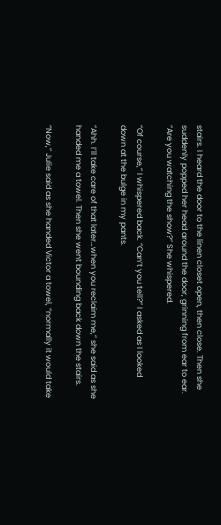stairs. I heard the door to the linen closet open, then close. Then she suddenly popped her head around the door, grinning from ear to ear. “Are you watching the show?” She whispered.

“Of course,” I whispered back. “Can’t you tell?” I asked as I looked down at the bulge in my pants.

“Ahh. I’ll take care of that later…when you reclaim me,” she said as she handed me a towel. Then she went bounding back down the stairs.

“Now,” Julie said as she handed Victor a towel, “normally it would take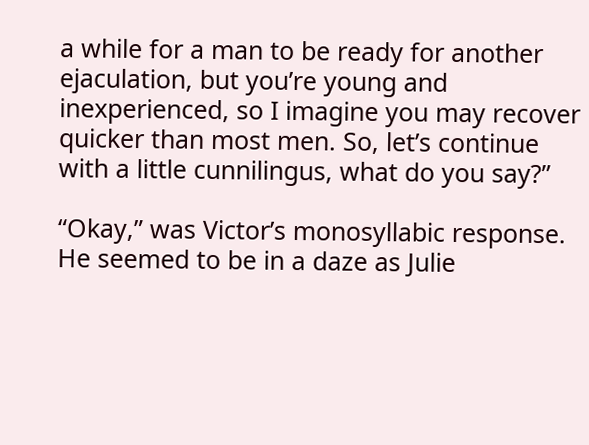a while for a man to be ready for another ejaculation, but you’re young and inexperienced, so I imagine you may recover quicker than most men. So, let’s continue with a little cunnilingus, what do you say?”

“Okay,” was Victor’s monosyllabic response. He seemed to be in a daze as Julie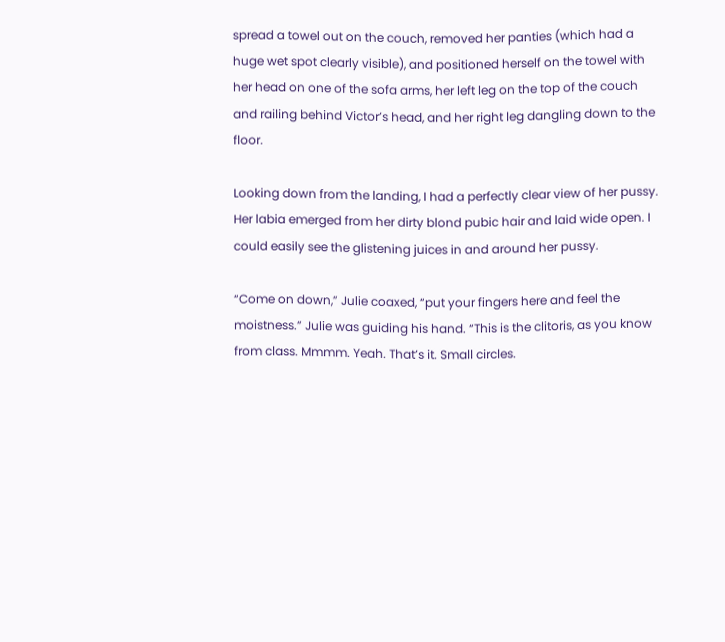spread a towel out on the couch, removed her panties (which had a huge wet spot clearly visible), and positioned herself on the towel with her head on one of the sofa arms, her left leg on the top of the couch and railing behind Victor’s head, and her right leg dangling down to the floor.

Looking down from the landing, I had a perfectly clear view of her pussy. Her labia emerged from her dirty blond pubic hair and laid wide open. I could easily see the glistening juices in and around her pussy.

“Come on down,” Julie coaxed, “put your fingers here and feel the moistness.” Julie was guiding his hand. “This is the clitoris, as you know from class. Mmmm. Yeah. That’s it. Small circles.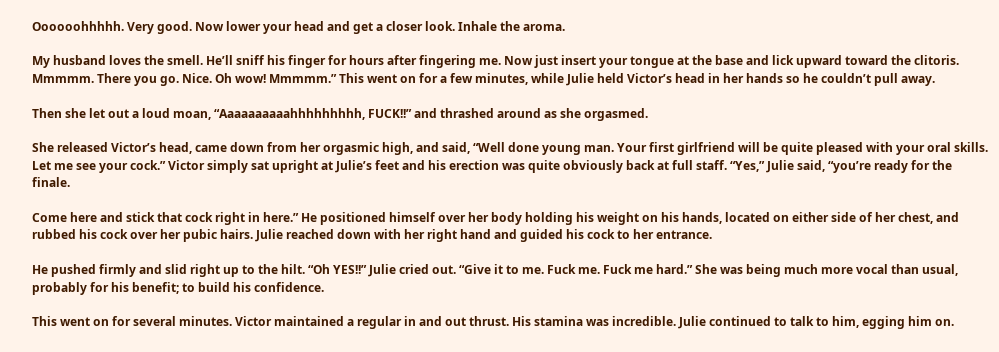Oooooohhhhh. Very good. Now lower your head and get a closer look. Inhale the aroma.

My husband loves the smell. He’ll sniff his finger for hours after fingering me. Now just insert your tongue at the base and lick upward toward the clitoris. Mmmmm. There you go. Nice. Oh wow! Mmmmm.” This went on for a few minutes, while Julie held Victor’s head in her hands so he couldn’t pull away.

Then she let out a loud moan, “Aaaaaaaaaahhhhhhhhh, FUCK!!” and thrashed around as she orgasmed.

She released Victor’s head, came down from her orgasmic high, and said, “Well done young man. Your first girlfriend will be quite pleased with your oral skills. Let me see your cock.” Victor simply sat upright at Julie’s feet and his erection was quite obviously back at full staff. “Yes,” Julie said, “you’re ready for the finale.

Come here and stick that cock right in here.” He positioned himself over her body holding his weight on his hands, located on either side of her chest, and rubbed his cock over her pubic hairs. Julie reached down with her right hand and guided his cock to her entrance.

He pushed firmly and slid right up to the hilt. “Oh YES!!” Julie cried out. “Give it to me. Fuck me. Fuck me hard.” She was being much more vocal than usual, probably for his benefit; to build his confidence.

This went on for several minutes. Victor maintained a regular in and out thrust. His stamina was incredible. Julie continued to talk to him, egging him on.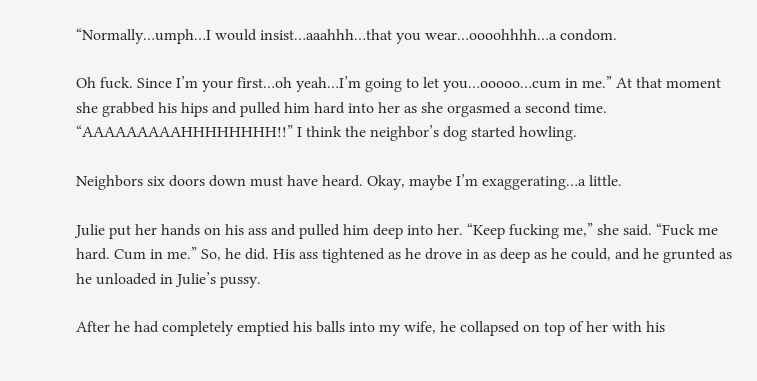“Normally…umph…I would insist…aaahhh…that you wear…oooohhhh…a condom.

Oh fuck. Since I’m your first…oh yeah…I’m going to let you…ooooo…cum in me.” At that moment she grabbed his hips and pulled him hard into her as she orgasmed a second time. “AAAAAAAAAHHHHHHHH!!” I think the neighbor’s dog started howling.

Neighbors six doors down must have heard. Okay, maybe I’m exaggerating…a little.

Julie put her hands on his ass and pulled him deep into her. “Keep fucking me,” she said. “Fuck me hard. Cum in me.” So, he did. His ass tightened as he drove in as deep as he could, and he grunted as he unloaded in Julie’s pussy.

After he had completely emptied his balls into my wife, he collapsed on top of her with his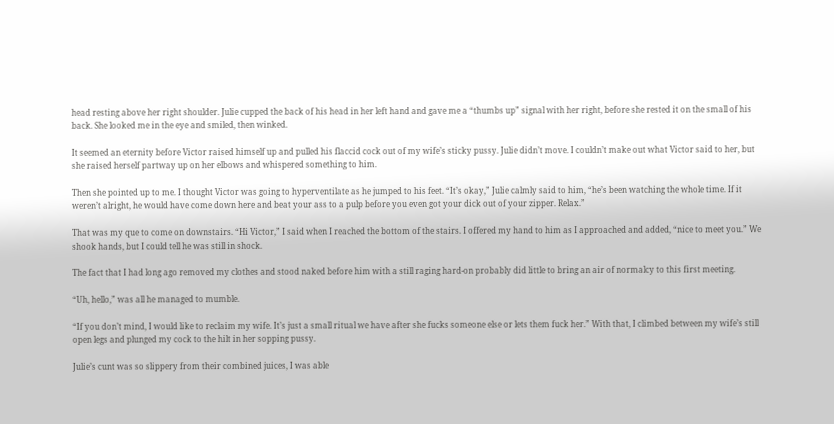head resting above her right shoulder. Julie cupped the back of his head in her left hand and gave me a “thumbs up” signal with her right, before she rested it on the small of his back. She looked me in the eye and smiled, then winked.

It seemed an eternity before Victor raised himself up and pulled his flaccid cock out of my wife’s sticky pussy. Julie didn’t move. I couldn’t make out what Victor said to her, but she raised herself partway up on her elbows and whispered something to him.

Then she pointed up to me. I thought Victor was going to hyperventilate as he jumped to his feet. “It’s okay,” Julie calmly said to him, “he’s been watching the whole time. If it weren’t alright, he would have come down here and beat your ass to a pulp before you even got your dick out of your zipper. Relax.”

That was my que to come on downstairs. “Hi Victor,” I said when I reached the bottom of the stairs. I offered my hand to him as I approached and added, “nice to meet you.” We shook hands, but I could tell he was still in shock.

The fact that I had long ago removed my clothes and stood naked before him with a still raging hard-on probably did little to bring an air of normalcy to this first meeting.

“Uh, hello,” was all he managed to mumble.

“If you don’t mind, I would like to reclaim my wife. It’s just a small ritual we have after she fucks someone else or lets them fuck her.” With that, I climbed between my wife’s still open legs and plunged my cock to the hilt in her sopping pussy.

Julie’s cunt was so slippery from their combined juices, I was able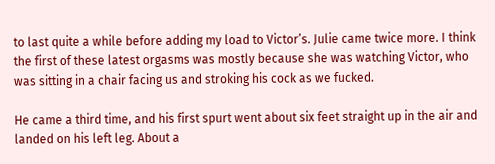to last quite a while before adding my load to Victor’s. Julie came twice more. I think the first of these latest orgasms was mostly because she was watching Victor, who was sitting in a chair facing us and stroking his cock as we fucked.

He came a third time, and his first spurt went about six feet straight up in the air and landed on his left leg. About a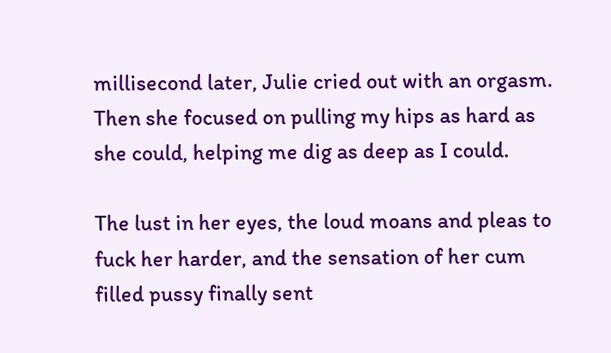millisecond later, Julie cried out with an orgasm. Then she focused on pulling my hips as hard as she could, helping me dig as deep as I could.

The lust in her eyes, the loud moans and pleas to fuck her harder, and the sensation of her cum filled pussy finally sent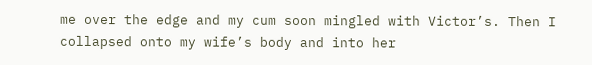me over the edge and my cum soon mingled with Victor’s. Then I collapsed onto my wife’s body and into her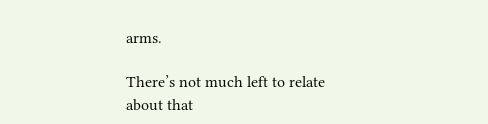arms.

There’s not much left to relate about that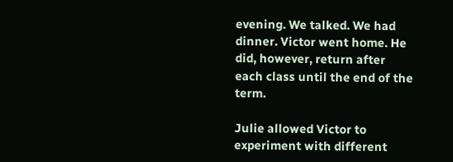evening. We talked. We had dinner. Victor went home. He did, however, return after each class until the end of the term.

Julie allowed Victor to experiment with different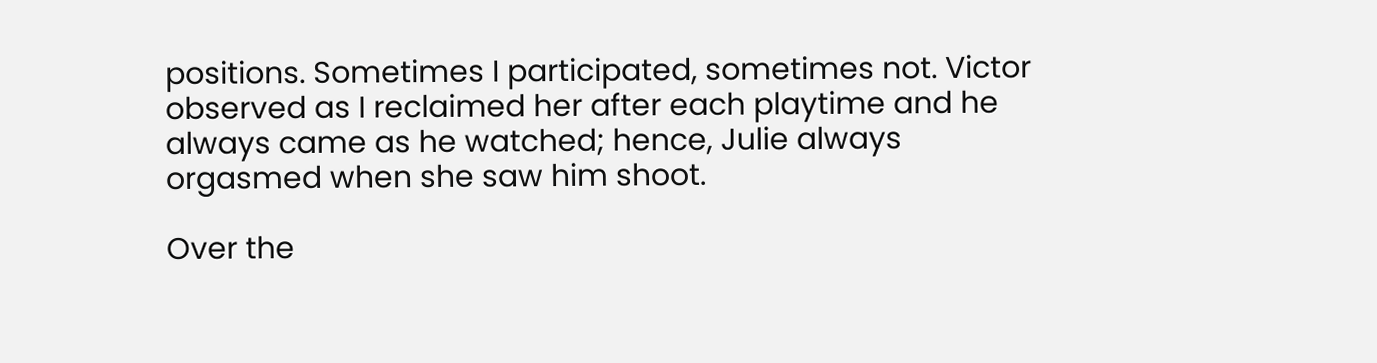positions. Sometimes I participated, sometimes not. Victor observed as I reclaimed her after each playtime and he always came as he watched; hence, Julie always orgasmed when she saw him shoot.

Over the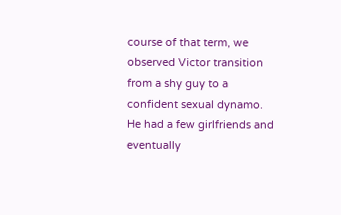course of that term, we observed Victor transition from a shy guy to a confident sexual dynamo. He had a few girlfriends and eventually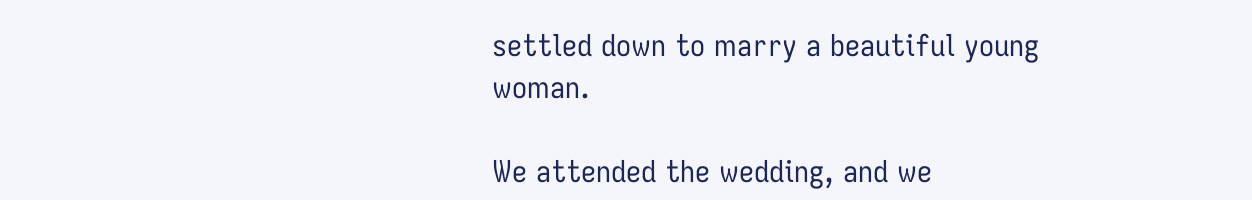settled down to marry a beautiful young woman.

We attended the wedding, and we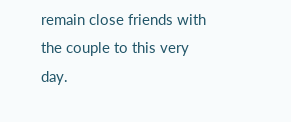remain close friends with the couple to this very day.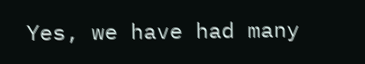Yes, we have had many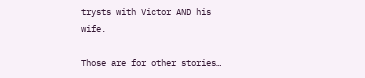trysts with Victor AND his wife.

Those are for other stories…